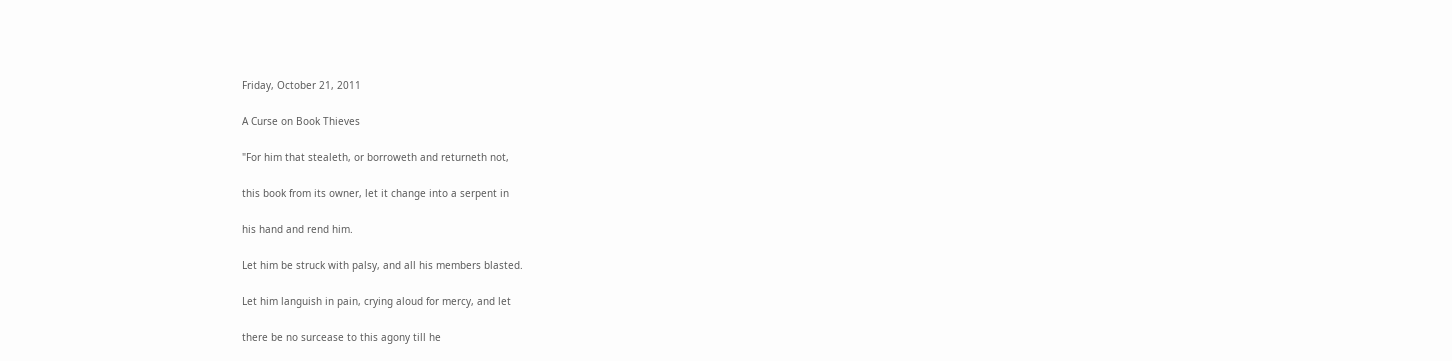Friday, October 21, 2011

A Curse on Book Thieves

"For him that stealeth, or borroweth and returneth not,

this book from its owner, let it change into a serpent in

his hand and rend him.

Let him be struck with palsy, and all his members blasted.

Let him languish in pain, crying aloud for mercy, and let

there be no surcease to this agony till he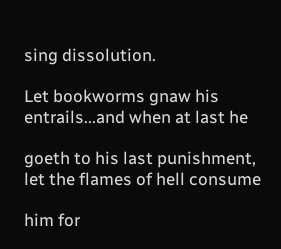sing dissolution.

Let bookworms gnaw his entrails...and when at last he

goeth to his last punishment, let the flames of hell consume

him for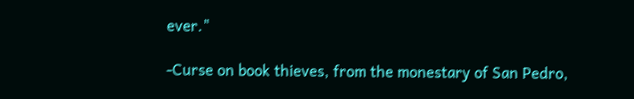ever."

-Curse on book thieves, from the monestary of San Pedro,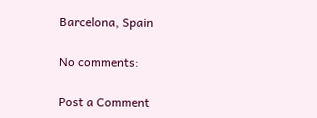Barcelona, Spain

No comments:

Post a Comment